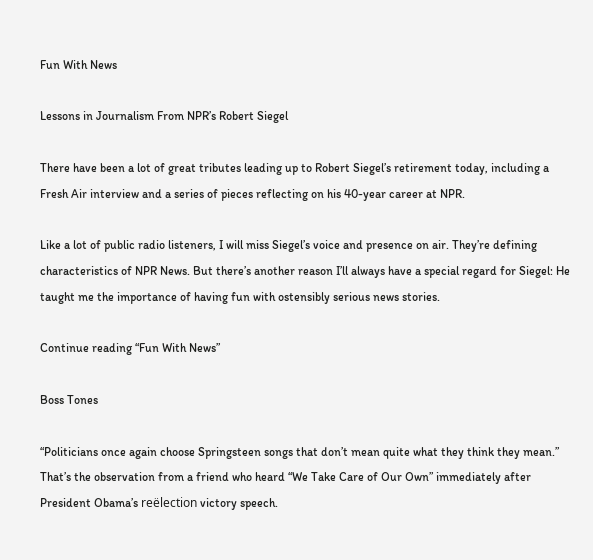Fun With News

Lessons in Journalism From NPR’s Robert Siegel

There have been a lot of great tributes leading up to Robert Siegel’s retirement today, including a Fresh Air interview and a series of pieces reflecting on his 40-year career at NPR.

Like a lot of public radio listeners, I will miss Siegel’s voice and presence on air. They’re defining characteristics of NPR News. But there’s another reason I’ll always have a special regard for Siegel: He taught me the importance of having fun with ostensibly serious news stories.

Continue reading “Fun With News”

Boss Tones

“Politicians once again choose Springsteen songs that don’t mean quite what they think they mean.” That’s the observation from a friend who heard “We Take Care of Our Own” immediately after President Obama’s reëlection victory speech.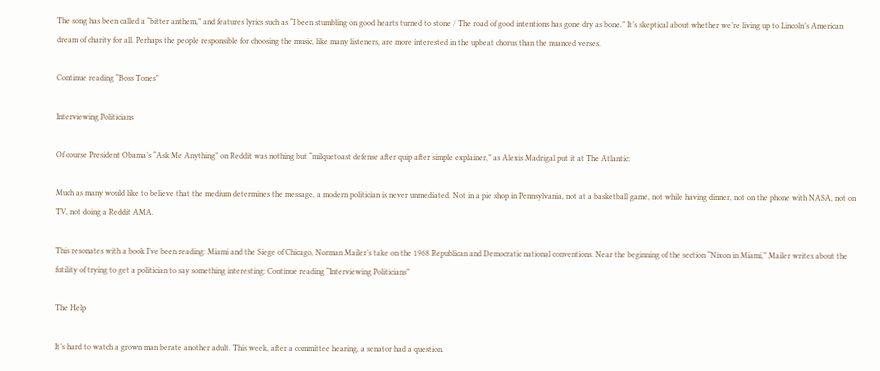The song has been called a “bitter anthem,” and features lyrics such as “I been stumbling on good hearts turned to stone / The road of good intentions has gone dry as bone.” It’s skeptical about whether we’re living up to Lincoln’s American dream of charity for all. Perhaps the people responsible for choosing the music, like many listeners, are more interested in the upbeat chorus than the nuanced verses.

Continue reading “Boss Tones”

Interviewing Politicians

Of course President Obama’s “Ask Me Anything” on Reddit was nothing but “milquetoast defense after quip after simple explainer,” as Alexis Madrigal put it at The Atlantic:

Much as many would like to believe that the medium determines the message, a modern politician is never unmediated. Not in a pie shop in Pennsylvania, not at a basketball game, not while having dinner, not on the phone with NASA, not on TV, not doing a Reddit AMA.

This resonates with a book I’ve been reading: Miami and the Siege of Chicago, Norman Mailer’s take on the 1968 Republican and Democratic national conventions. Near the beginning of the section “Nixon in Miami,” Mailer writes about the futility of trying to get a politician to say something interesting: Continue reading “Interviewing Politicians”

The Help

It’s hard to watch a grown man berate another adult. This week, after a committee hearing, a senator had a question.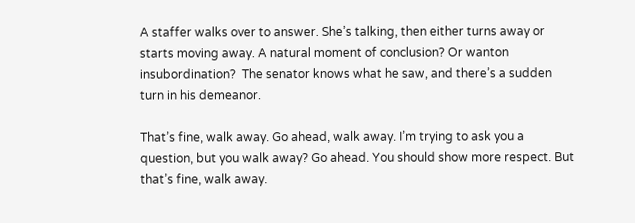A staffer walks over to answer. She’s talking, then either turns away or starts moving away. A natural moment of conclusion? Or wanton insubordination?  The senator knows what he saw, and there’s a sudden turn in his demeanor.

That’s fine, walk away. Go ahead, walk away. I’m trying to ask you a question, but you walk away? Go ahead. You should show more respect. But that’s fine, walk away.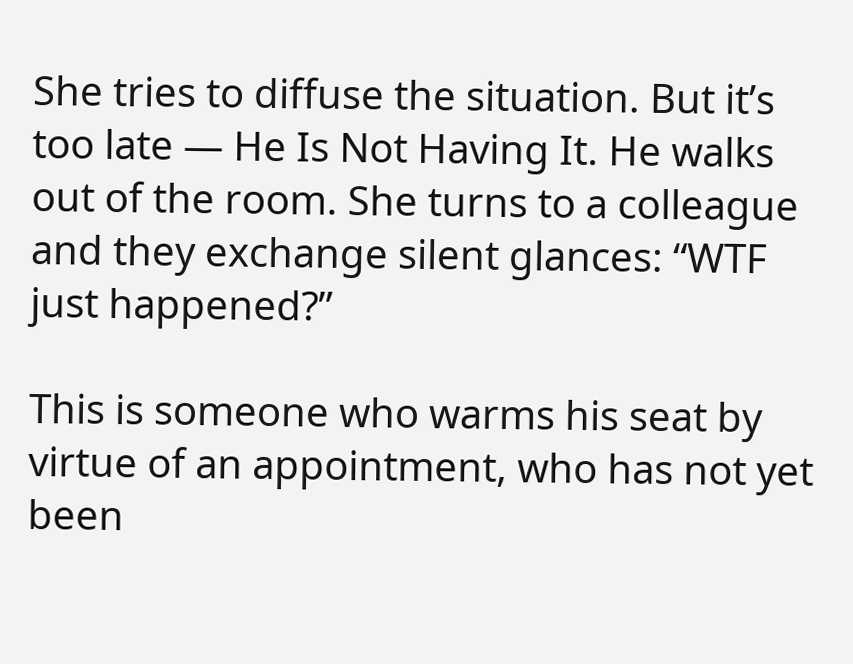She tries to diffuse the situation. But it’s too late — He Is Not Having It. He walks out of the room. She turns to a colleague and they exchange silent glances: “WTF just happened?”

This is someone who warms his seat by virtue of an appointment, who has not yet been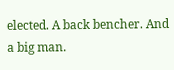elected. A back bencher. And a big man.